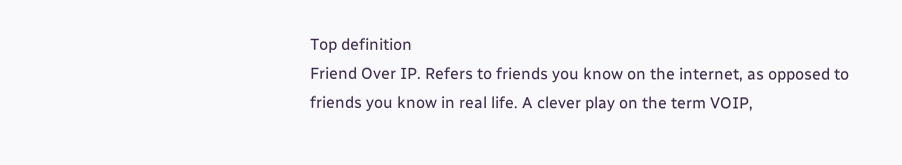Top definition
Friend Over IP. Refers to friends you know on the internet, as opposed to friends you know in real life. A clever play on the term VOIP,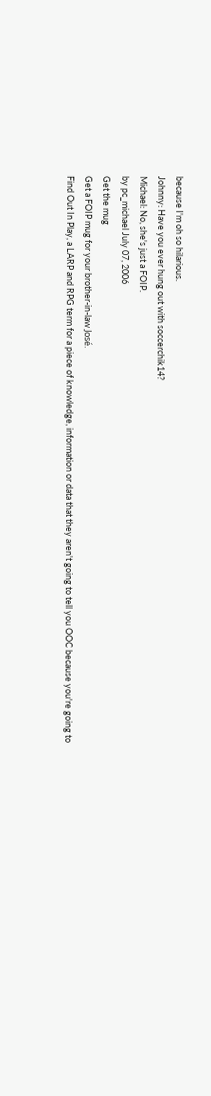because I'm oh so hilarious.
Johnny: Have you ever hung out with soccerchik14?
Michael: No, she's just a FOIP.
by pc_michael July 07, 2006
Get the mug
Get a FOIP mug for your brother-in-law José.
Find Out In Play, a LARP and RPG term for a piece of knowledge, information or data that they aren't going to tell you OOC because you're going to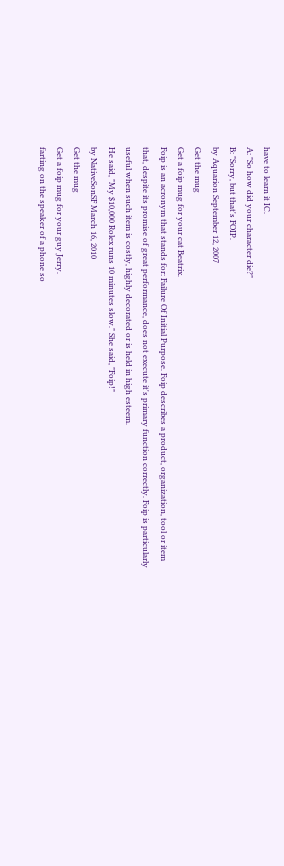have to learn it IC.
A: "So how did your character die?"
B: "Sorry, but that's FOIP.
by Aquarion September 12, 2007
Get the mug
Get a foip mug for your cat Beatrix.
Foip is an acronym that stands for: Failure Of Initial Purpose. Foip describes a product, organization, tool or item that, despite its promise of great performance, does not execute it's primary function correctly. Foip is particularly useful when such item is costly, highly decorated or is held in high esteem.
He said, "My $10,000 Rolex runs 10 minutes slow." She said, "Foip!"
by NativeSonSF March 16, 2010
Get the mug
Get a foip mug for your guy Jerry.
farting on the speaker of a phone so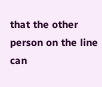that the other person on the line can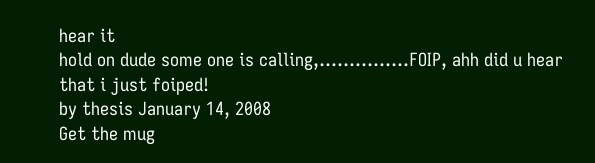hear it
hold on dude some one is calling,...............FOIP, ahh did u hear that i just foiped!
by thesis January 14, 2008
Get the mug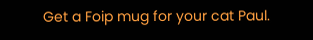Get a Foip mug for your cat Paul.